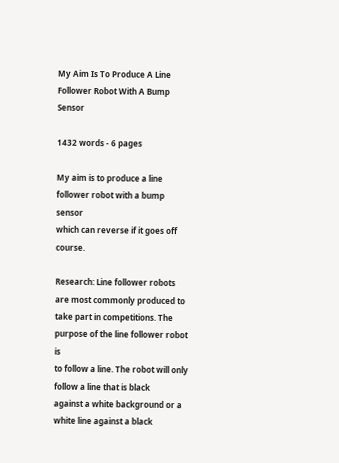My Aim Is To Produce A Line Follower Robot With A Bump Sensor

1432 words - 6 pages

My aim is to produce a line follower robot with a bump sensor
which can reverse if it goes off course.

Research: Line follower robots are most commonly produced to
take part in competitions. The purpose of the line follower robot is
to follow a line. The robot will only follow a line that is black
against a white background or a white line against a black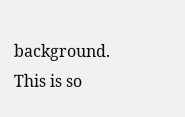background.
This is so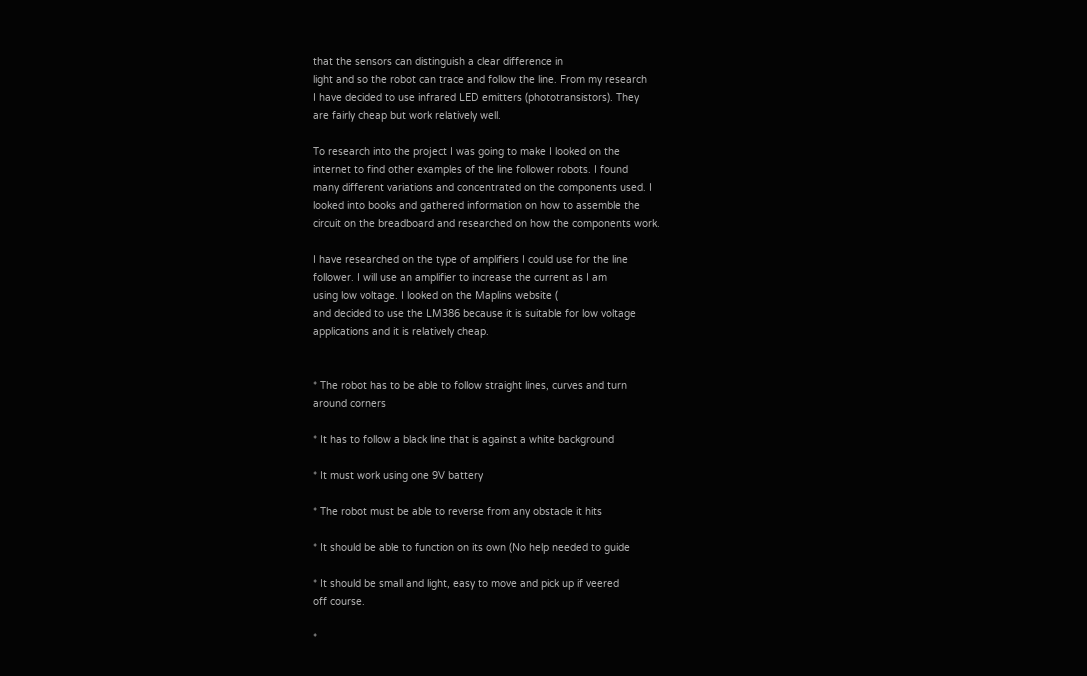that the sensors can distinguish a clear difference in
light and so the robot can trace and follow the line. From my research
I have decided to use infrared LED emitters (phototransistors). They
are fairly cheap but work relatively well.

To research into the project I was going to make I looked on the
internet to find other examples of the line follower robots. I found
many different variations and concentrated on the components used. I
looked into books and gathered information on how to assemble the
circuit on the breadboard and researched on how the components work.

I have researched on the type of amplifiers I could use for the line
follower. I will use an amplifier to increase the current as I am
using low voltage. I looked on the Maplins website (
and decided to use the LM386 because it is suitable for low voltage
applications and it is relatively cheap.


* The robot has to be able to follow straight lines, curves and turn
around corners

* It has to follow a black line that is against a white background

* It must work using one 9V battery

* The robot must be able to reverse from any obstacle it hits

* It should be able to function on its own (No help needed to guide

* It should be small and light, easy to move and pick up if veered
off course.

*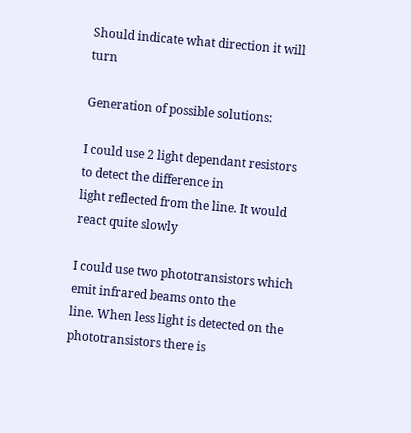Should indicate what direction it will turn

Generation of possible solutions:

I could use 2 light dependant resistors to detect the difference in
light reflected from the line. It would react quite slowly

I could use two phototransistors which emit infrared beams onto the
line. When less light is detected on the phototransistors there is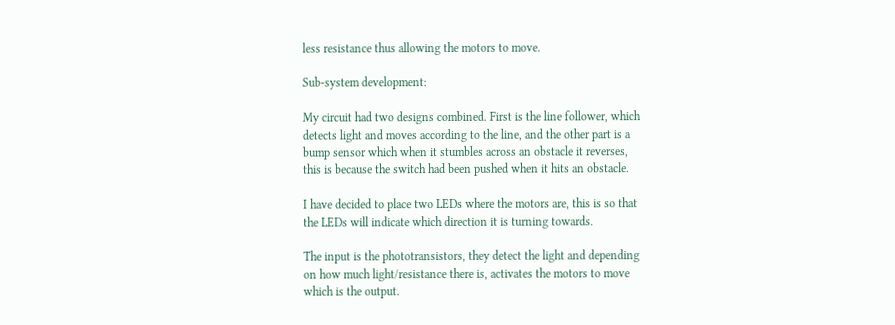less resistance thus allowing the motors to move.

Sub-system development:

My circuit had two designs combined. First is the line follower, which
detects light and moves according to the line, and the other part is a
bump sensor which when it stumbles across an obstacle it reverses,
this is because the switch had been pushed when it hits an obstacle.

I have decided to place two LEDs where the motors are, this is so that
the LEDs will indicate which direction it is turning towards.

The input is the phototransistors, they detect the light and depending
on how much light/resistance there is, activates the motors to move
which is the output.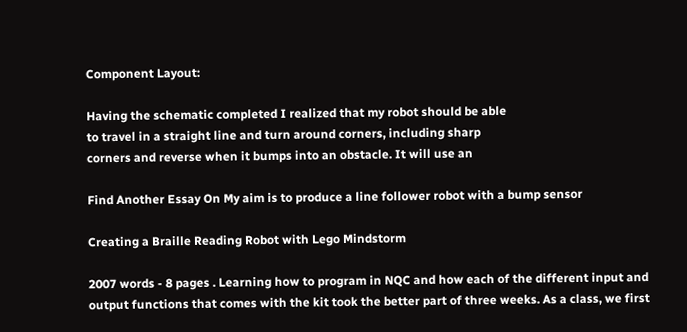Component Layout:

Having the schematic completed I realized that my robot should be able
to travel in a straight line and turn around corners, including sharp
corners and reverse when it bumps into an obstacle. It will use an

Find Another Essay On My aim is to produce a line follower robot with a bump sensor

Creating a Braille Reading Robot with Lego Mindstorm

2007 words - 8 pages . Learning how to program in NQC and how each of the different input and output functions that comes with the kit took the better part of three weeks. As a class, we first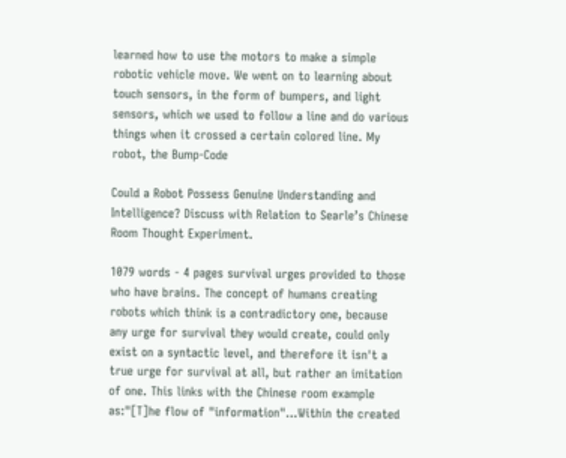learned how to use the motors to make a simple robotic vehicle move. We went on to learning about touch sensors, in the form of bumpers, and light sensors, which we used to follow a line and do various things when it crossed a certain colored line. My robot, the Bump-Code

Could a Robot Possess Genuine Understanding and Intelligence? Discuss with Relation to Searle’s Chinese Room Thought Experiment.

1079 words - 4 pages survival urges provided to those who have brains. The concept of humans creating robots which think is a contradictory one, because any urge for survival they would create, could only exist on a syntactic level, and therefore it isn't a true urge for survival at all, but rather an imitation of one. This links with the Chinese room example as:"[T]he flow of "information"...Within the created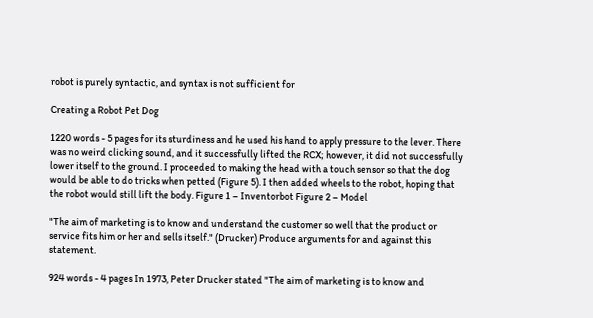robot is purely syntactic, and syntax is not sufficient for

Creating a Robot Pet Dog

1220 words - 5 pages for its sturdiness and he used his hand to apply pressure to the lever. There was no weird clicking sound, and it successfully lifted the RCX; however, it did not successfully lower itself to the ground. I proceeded to making the head with a touch sensor so that the dog would be able to do tricks when petted (Figure 5). I then added wheels to the robot, hoping that the robot would still lift the body. Figure 1 – Inventorbot Figure 2 – Model

"The aim of marketing is to know and understand the customer so well that the product or service fits him or her and sells itself." (Drucker) Produce arguments for and against this statement.

924 words - 4 pages In 1973, Peter Drucker stated "The aim of marketing is to know and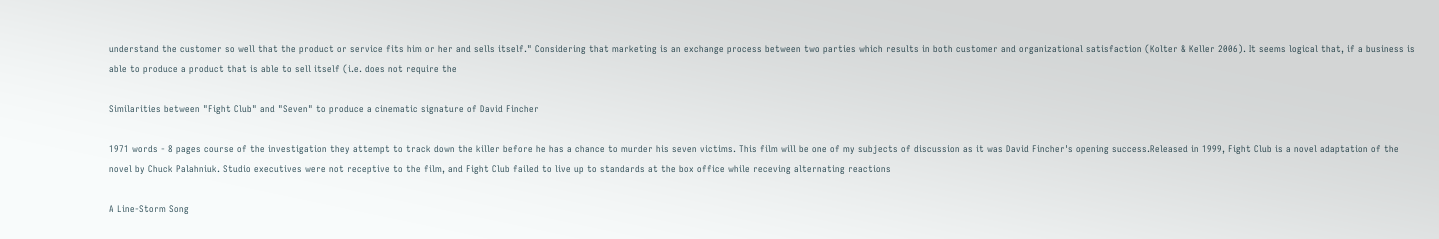understand the customer so well that the product or service fits him or her and sells itself." Considering that marketing is an exchange process between two parties which results in both customer and organizational satisfaction (Kolter & Keller 2006). It seems logical that, if a business is able to produce a product that is able to sell itself (i.e. does not require the

Similarities between "Fight Club" and "Seven" to produce a cinematic signature of David Fincher

1971 words - 8 pages course of the investigation they attempt to track down the killer before he has a chance to murder his seven victims. This film will be one of my subjects of discussion as it was David Fincher's opening success.Released in 1999, Fight Club is a novel adaptation of the novel by Chuck Palahniuk. Studio executives were not receptive to the film, and Fight Club failed to live up to standards at the box office while receving alternating reactions

A Line-Storm Song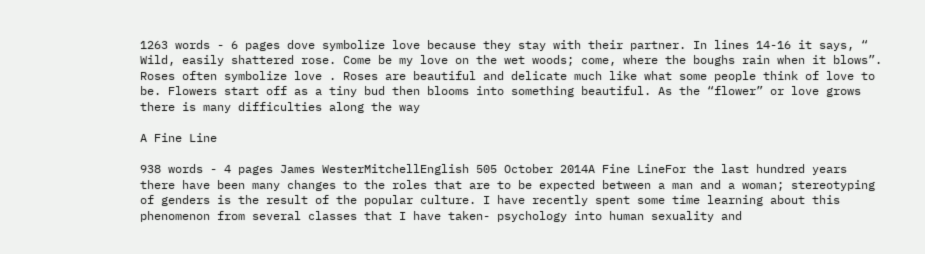1263 words - 6 pages dove symbolize love because they stay with their partner. In lines 14-16 it says, “ Wild, easily shattered rose. Come be my love on the wet woods; come, where the boughs rain when it blows”. Roses often symbolize love . Roses are beautiful and delicate much like what some people think of love to be. Flowers start off as a tiny bud then blooms into something beautiful. As the “flower” or love grows there is many difficulties along the way

A Fine Line

938 words - 4 pages James WesterMitchellEnglish 505 October 2014A Fine LineFor the last hundred years there have been many changes to the roles that are to be expected between a man and a woman; stereotyping of genders is the result of the popular culture. I have recently spent some time learning about this phenomenon from several classes that I have taken- psychology into human sexuality and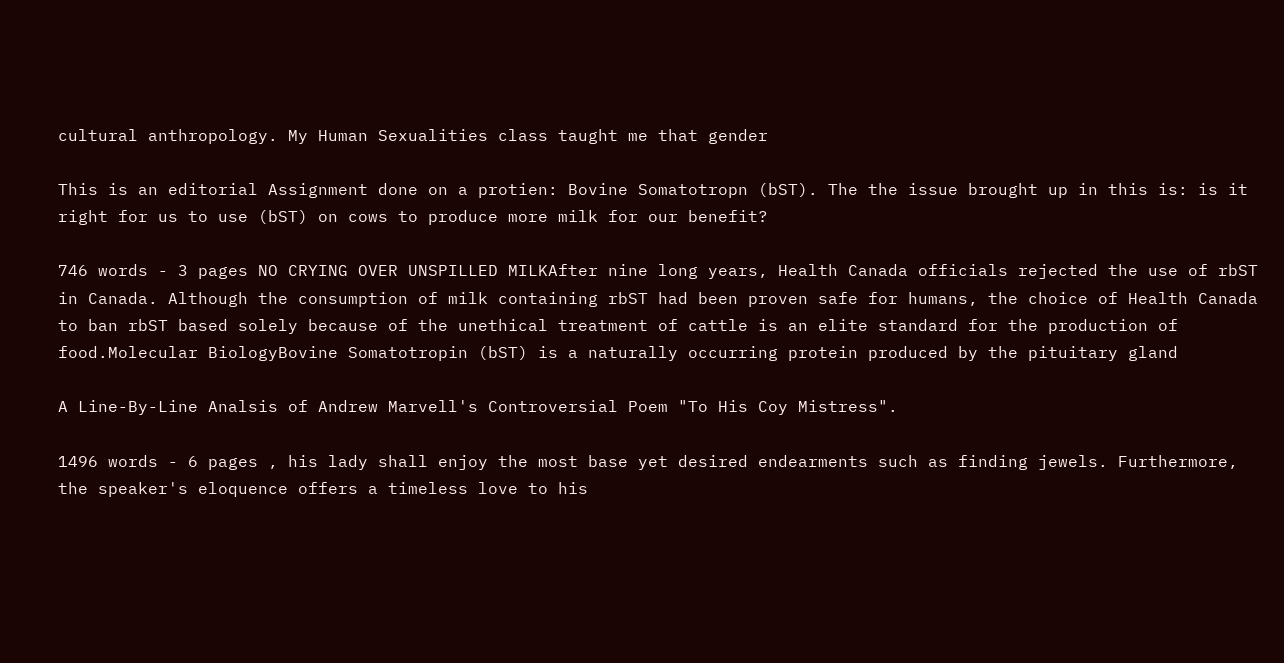cultural anthropology. My Human Sexualities class taught me that gender

This is an editorial Assignment done on a protien: Bovine Somatotropn (bST). The the issue brought up in this is: is it right for us to use (bST) on cows to produce more milk for our benefit?

746 words - 3 pages NO CRYING OVER UNSPILLED MILKAfter nine long years, Health Canada officials rejected the use of rbST in Canada. Although the consumption of milk containing rbST had been proven safe for humans, the choice of Health Canada to ban rbST based solely because of the unethical treatment of cattle is an elite standard for the production of food.Molecular BiologyBovine Somatotropin (bST) is a naturally occurring protein produced by the pituitary gland

A Line-By-Line Analsis of Andrew Marvell's Controversial Poem "To His Coy Mistress".

1496 words - 6 pages , his lady shall enjoy the most base yet desired endearments such as finding jewels. Furthermore, the speaker's eloquence offers a timeless love to his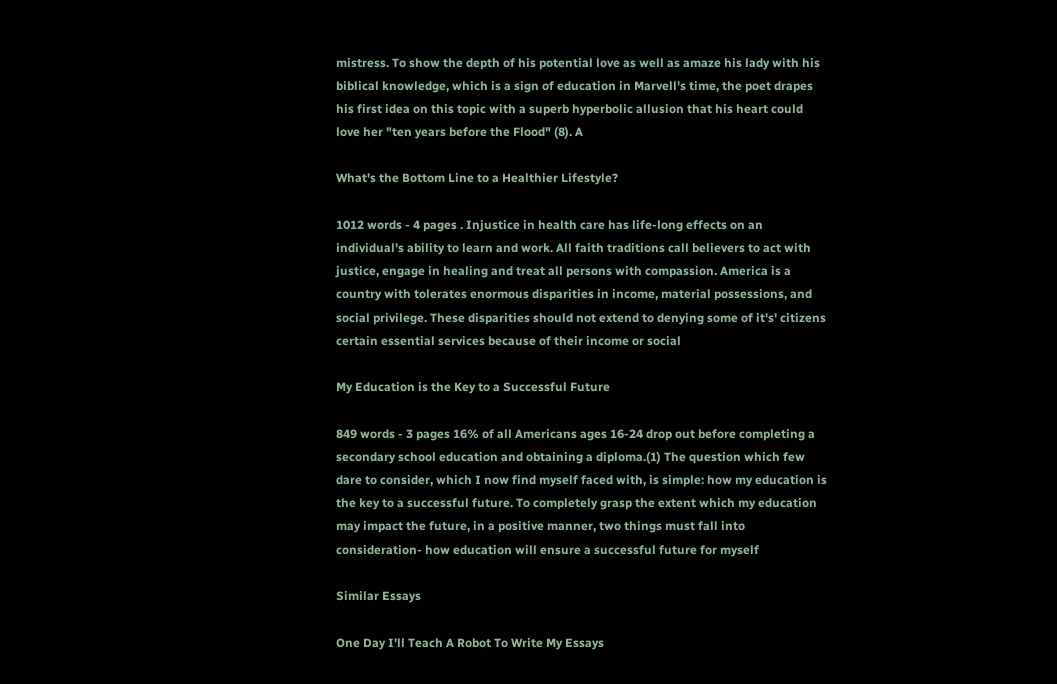mistress. To show the depth of his potential love as well as amaze his lady with his biblical knowledge, which is a sign of education in Marvell's time, the poet drapes his first idea on this topic with a superb hyperbolic allusion that his heart could love her "ten years before the Flood" (8). A

What's the Bottom Line to a Healthier Lifestyle?

1012 words - 4 pages . Injustice in health care has life-long effects on an individual's ability to learn and work. All faith traditions call believers to act with justice, engage in healing and treat all persons with compassion. America is a country with tolerates enormous disparities in income, material possessions, and social privilege. These disparities should not extend to denying some of it's' citizens certain essential services because of their income or social

My Education is the Key to a Successful Future

849 words - 3 pages 16% of all Americans ages 16-24 drop out before completing a secondary school education and obtaining a diploma.(1) The question which few dare to consider, which I now find myself faced with, is simple: how my education is the key to a successful future. To completely grasp the extent which my education may impact the future, in a positive manner, two things must fall into consideration- how education will ensure a successful future for myself

Similar Essays

One Day I'll Teach A Robot To Write My Essays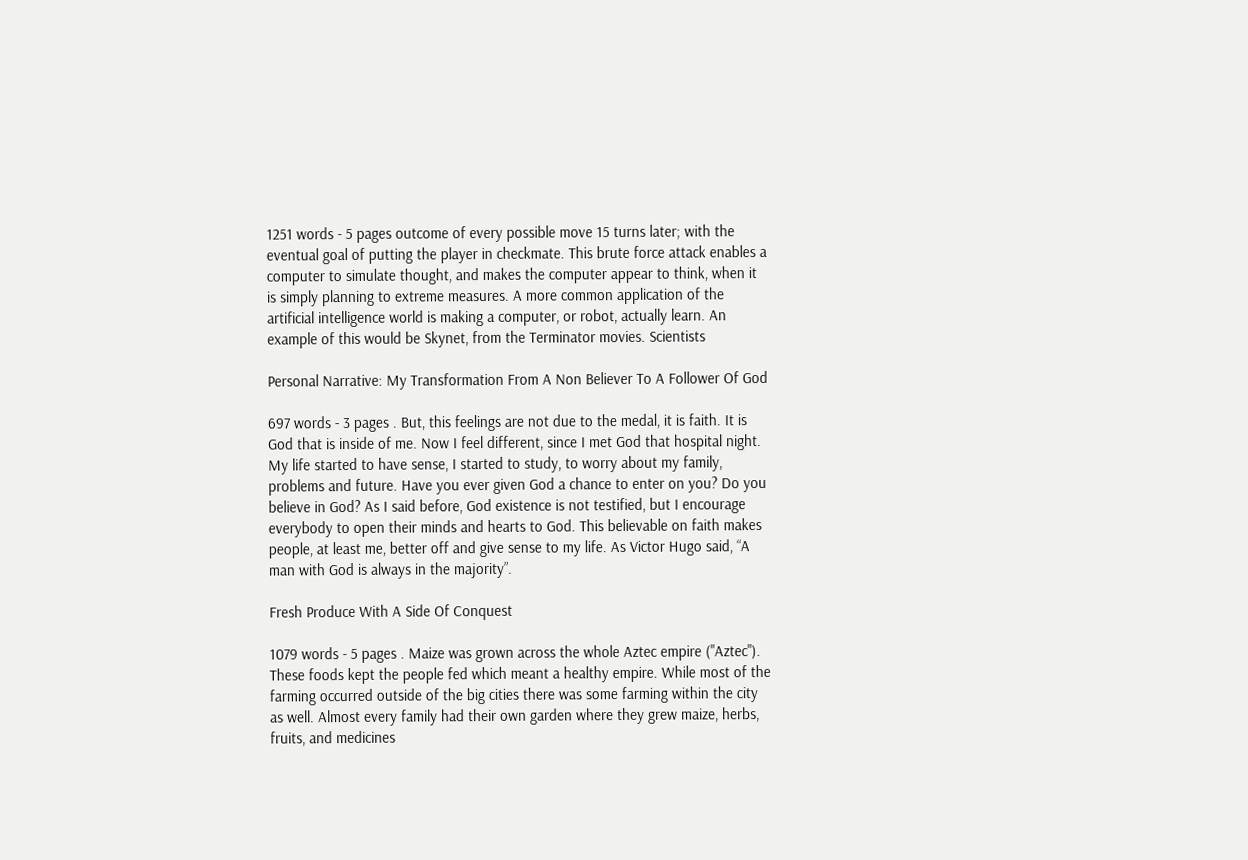1251 words - 5 pages outcome of every possible move 15 turns later; with the eventual goal of putting the player in checkmate. This brute force attack enables a computer to simulate thought, and makes the computer appear to think, when it is simply planning to extreme measures. A more common application of the artificial intelligence world is making a computer, or robot, actually learn. An example of this would be Skynet, from the Terminator movies. Scientists

Personal Narrative: My Transformation From A Non Believer To A Follower Of God

697 words - 3 pages . But, this feelings are not due to the medal, it is faith. It is God that is inside of me. Now I feel different, since I met God that hospital night. My life started to have sense, I started to study, to worry about my family, problems and future. Have you ever given God a chance to enter on you? Do you believe in God? As I said before, God existence is not testified, but I encourage everybody to open their minds and hearts to God. This believable on faith makes people, at least me, better off and give sense to my life. As Victor Hugo said, “A man with God is always in the majority”.

Fresh Produce With A Side Of Conquest

1079 words - 5 pages . Maize was grown across the whole Aztec empire ("Aztec"). These foods kept the people fed which meant a healthy empire. While most of the farming occurred outside of the big cities there was some farming within the city as well. Almost every family had their own garden where they grew maize, herbs, fruits, and medicines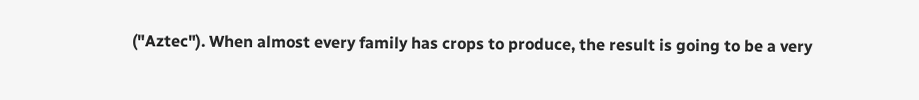("Aztec"). When almost every family has crops to produce, the result is going to be a very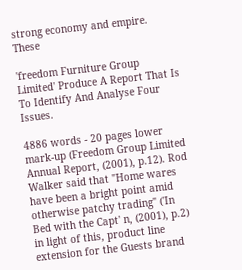strong economy and empire. These

'freedom Furniture Group Limited' Produce A Report That Is To Identify And Analyse Four Issues.

4886 words - 20 pages lower mark-up (Freedom Group Limited Annual Report, (2001), p.12). Rod Walker said that "Home wares have been a bright point amid otherwise patchy trading" ('In Bed with the Capt' n, (2001), p.2) in light of this, product line extension for the Guests brand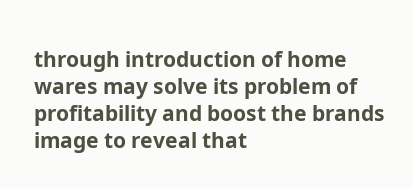through introduction of home wares may solve its problem of profitability and boost the brands image to reveal that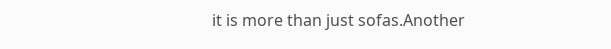it is more than just sofas.Another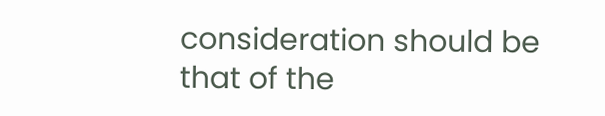consideration should be that of the